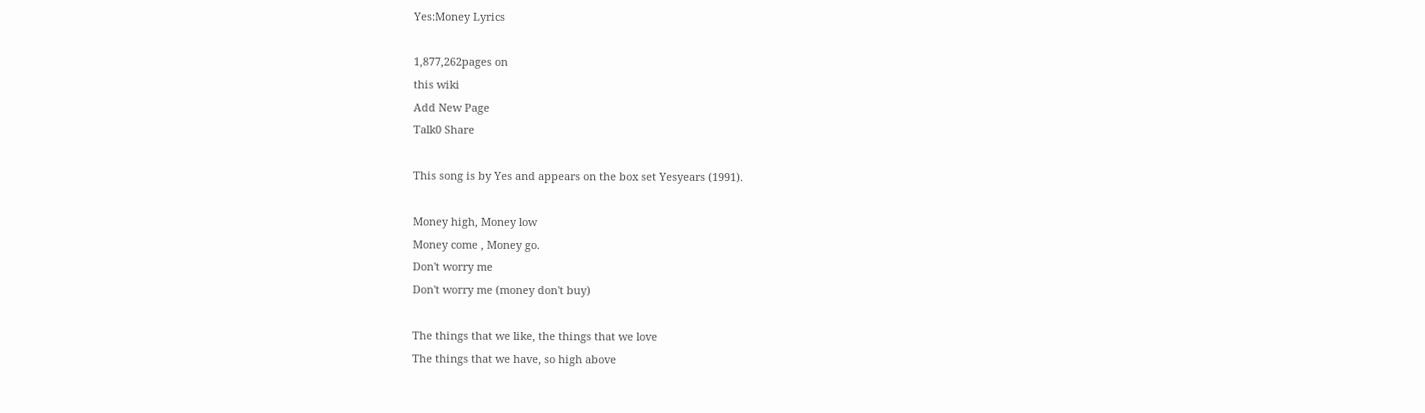Yes:Money Lyrics

1,877,262pages on
this wiki
Add New Page
Talk0 Share

This song is by Yes and appears on the box set Yesyears (1991).

Money high, Money low
Money come , Money go.
Don't worry me
Don't worry me (money don't buy)

The things that we like, the things that we love
The things that we have, so high above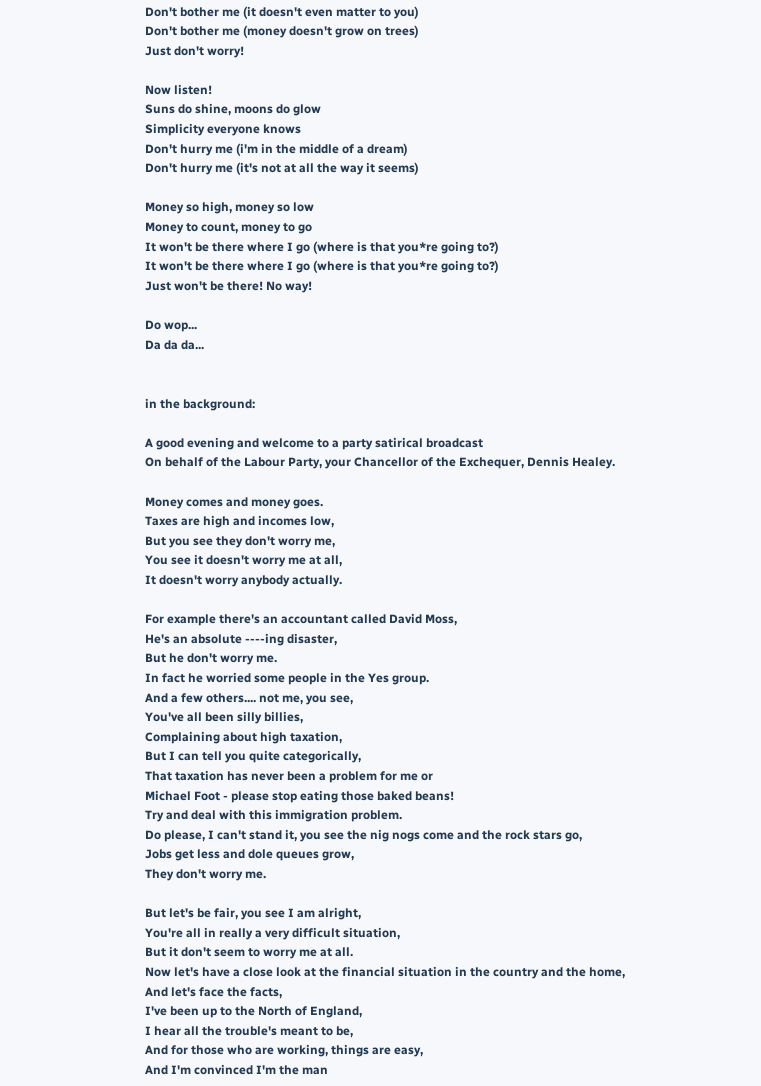Don't bother me (it doesn't even matter to you)
Don't bother me (money doesn't grow on trees)
Just don't worry!

Now listen!
Suns do shine, moons do glow
Simplicity everyone knows
Don't hurry me (i'm in the middle of a dream)
Don't hurry me (it's not at all the way it seems)

Money so high, money so low
Money to count, money to go
It won't be there where I go (where is that you*re going to?)
It won't be there where I go (where is that you*re going to?)
Just won't be there! No way!

Do wop...
Da da da...


in the background:

A good evening and welcome to a party satirical broadcast
On behalf of the Labour Party, your Chancellor of the Exchequer, Dennis Healey.

Money comes and money goes.
Taxes are high and incomes low,
But you see they don't worry me,
You see it doesn't worry me at all,
It doesn't worry anybody actually.

For example there's an accountant called David Moss,
He's an absolute ----ing disaster,
But he don't worry me.
In fact he worried some people in the Yes group.
And a few others.... not me, you see,
You've all been silly billies,
Complaining about high taxation,
But I can tell you quite categorically,
That taxation has never been a problem for me or
Michael Foot - please stop eating those baked beans!
Try and deal with this immigration problem.
Do please, I can't stand it, you see the nig nogs come and the rock stars go,
Jobs get less and dole queues grow,
They don't worry me.

But let's be fair, you see I am alright,
You're all in really a very difficult situation,
But it don't seem to worry me at all.
Now let's have a close look at the financial situation in the country and the home,
And let's face the facts,
I've been up to the North of England,
I hear all the trouble's meant to be,
And for those who are working, things are easy,
And I'm convinced I'm the man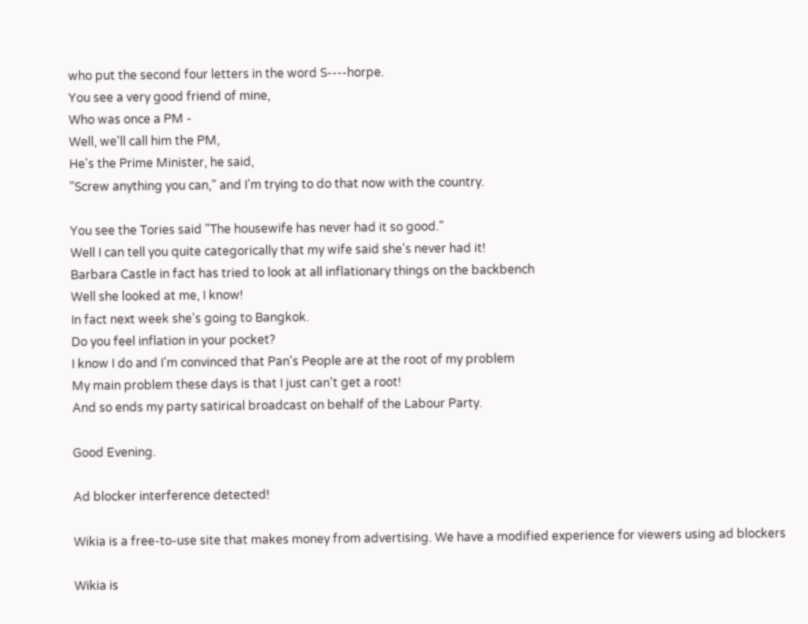who put the second four letters in the word S----horpe.
You see a very good friend of mine,
Who was once a PM -
Well, we'll call him the PM,
He's the Prime Minister, he said,
"Screw anything you can," and I'm trying to do that now with the country.

You see the Tories said "The housewife has never had it so good."
Well I can tell you quite categorically that my wife said she's never had it!
Barbara Castle in fact has tried to look at all inflationary things on the backbench
Well she looked at me, I know!
In fact next week she's going to Bangkok.
Do you feel inflation in your pocket?
I know I do and I'm convinced that Pan's People are at the root of my problem
My main problem these days is that I just can't get a root!
And so ends my party satirical broadcast on behalf of the Labour Party.

Good Evening.

Ad blocker interference detected!

Wikia is a free-to-use site that makes money from advertising. We have a modified experience for viewers using ad blockers

Wikia is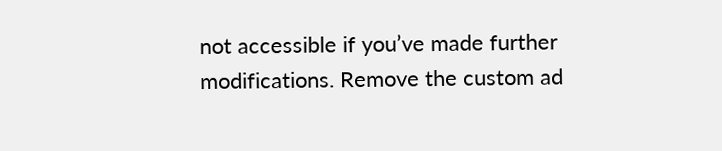not accessible if you’ve made further modifications. Remove the custom ad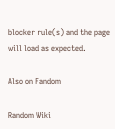blocker rule(s) and the page will load as expected.

Also on Fandom

Random Wiki